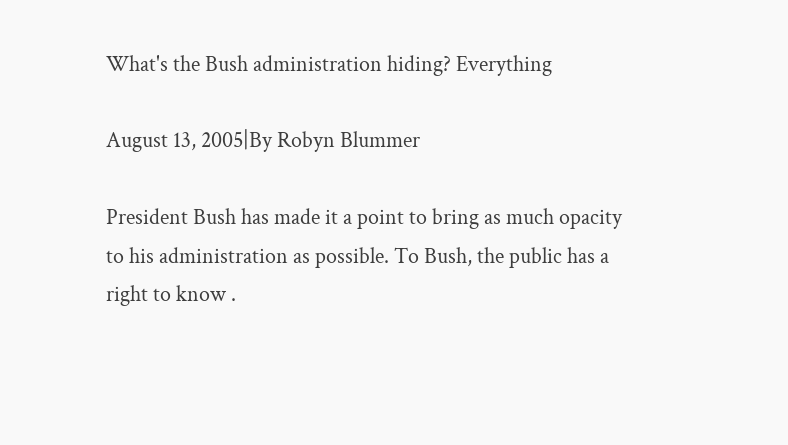What's the Bush administration hiding? Everything

August 13, 2005|By Robyn Blummer

President Bush has made it a point to bring as much opacity to his administration as possible. To Bush, the public has a right to know .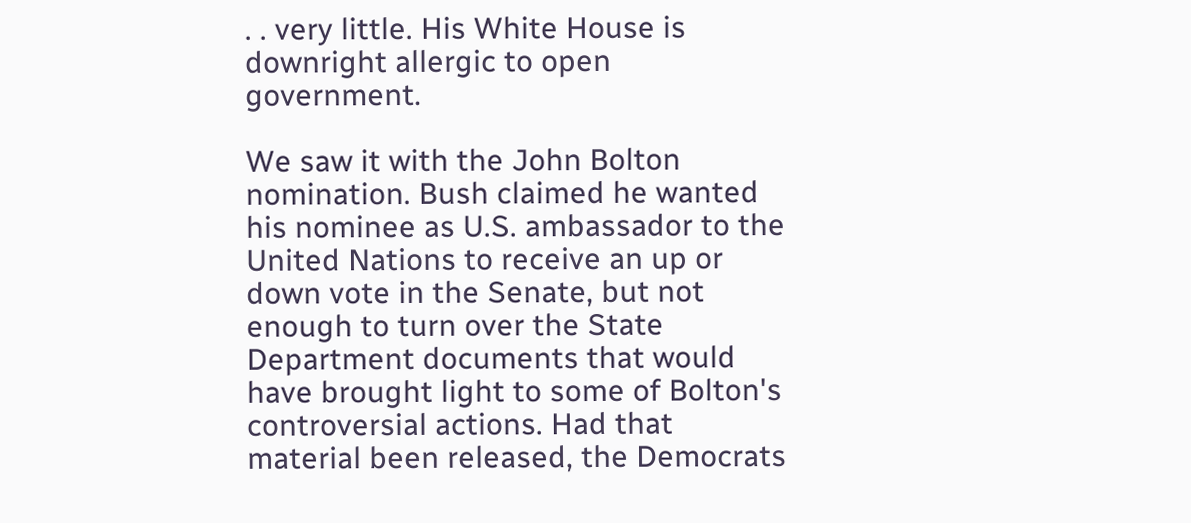. . very little. His White House is downright allergic to open government.

We saw it with the John Bolton nomination. Bush claimed he wanted his nominee as U.S. ambassador to the United Nations to receive an up or down vote in the Senate, but not enough to turn over the State Department documents that would have brought light to some of Bolton's controversial actions. Had that material been released, the Democrats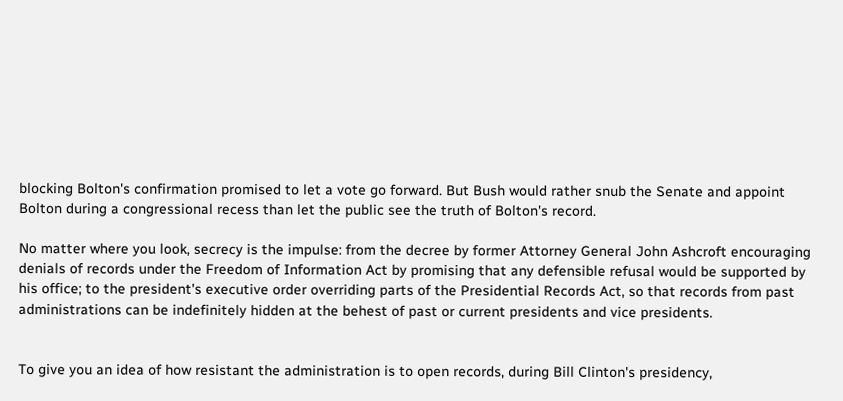blocking Bolton's confirmation promised to let a vote go forward. But Bush would rather snub the Senate and appoint Bolton during a congressional recess than let the public see the truth of Bolton's record.

No matter where you look, secrecy is the impulse: from the decree by former Attorney General John Ashcroft encouraging denials of records under the Freedom of Information Act by promising that any defensible refusal would be supported by his office; to the president's executive order overriding parts of the Presidential Records Act, so that records from past administrations can be indefinitely hidden at the behest of past or current presidents and vice presidents.


To give you an idea of how resistant the administration is to open records, during Bill Clinton's presidency,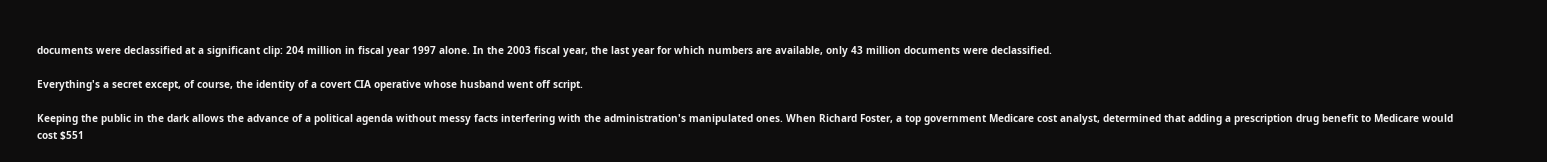documents were declassified at a significant clip: 204 million in fiscal year 1997 alone. In the 2003 fiscal year, the last year for which numbers are available, only 43 million documents were declassified.

Everything's a secret except, of course, the identity of a covert CIA operative whose husband went off script.

Keeping the public in the dark allows the advance of a political agenda without messy facts interfering with the administration's manipulated ones. When Richard Foster, a top government Medicare cost analyst, determined that adding a prescription drug benefit to Medicare would cost $551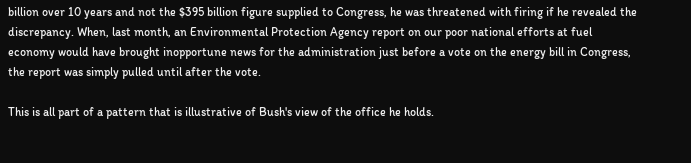billion over 10 years and not the $395 billion figure supplied to Congress, he was threatened with firing if he revealed the discrepancy. When, last month, an Environmental Protection Agency report on our poor national efforts at fuel economy would have brought inopportune news for the administration just before a vote on the energy bill in Congress, the report was simply pulled until after the vote.

This is all part of a pattern that is illustrative of Bush's view of the office he holds.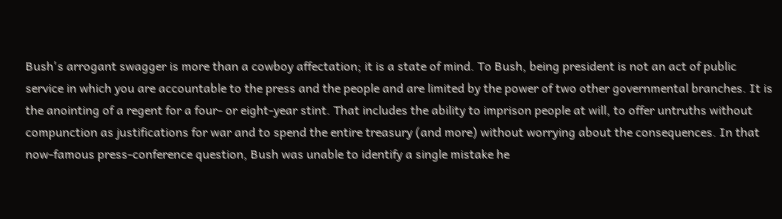Bush's arrogant swagger is more than a cowboy affectation; it is a state of mind. To Bush, being president is not an act of public service in which you are accountable to the press and the people and are limited by the power of two other governmental branches. It is the anointing of a regent for a four- or eight-year stint. That includes the ability to imprison people at will, to offer untruths without compunction as justifications for war and to spend the entire treasury (and more) without worrying about the consequences. In that now-famous press-conference question, Bush was unable to identify a single mistake he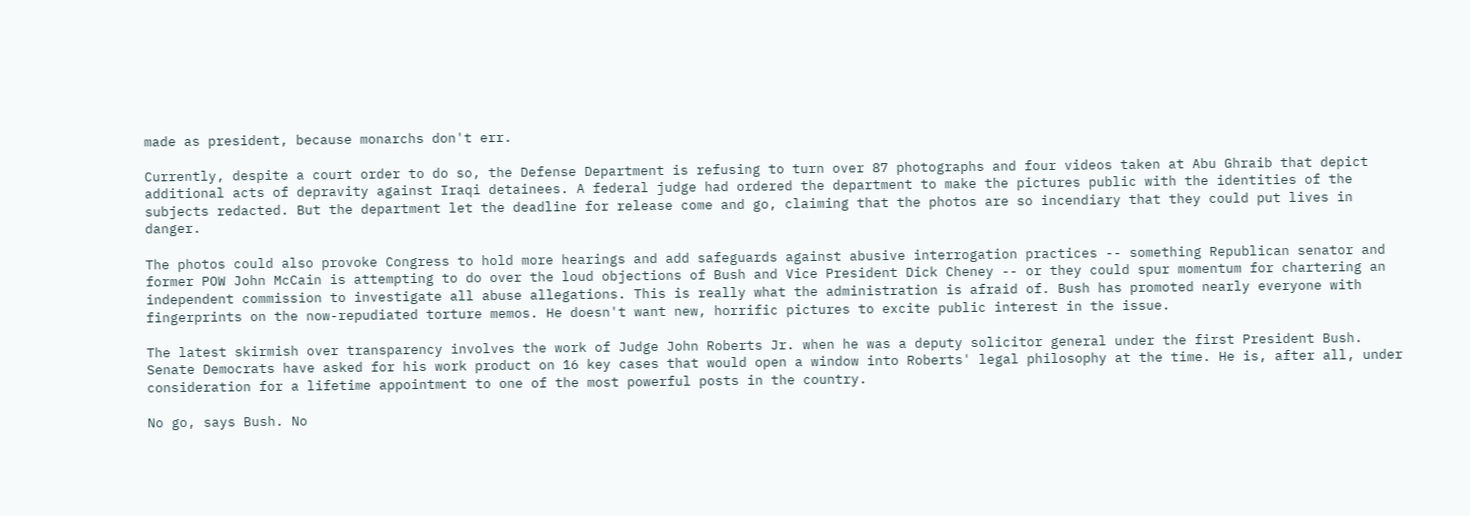made as president, because monarchs don't err.

Currently, despite a court order to do so, the Defense Department is refusing to turn over 87 photographs and four videos taken at Abu Ghraib that depict additional acts of depravity against Iraqi detainees. A federal judge had ordered the department to make the pictures public with the identities of the subjects redacted. But the department let the deadline for release come and go, claiming that the photos are so incendiary that they could put lives in danger.

The photos could also provoke Congress to hold more hearings and add safeguards against abusive interrogation practices -- something Republican senator and former POW John McCain is attempting to do over the loud objections of Bush and Vice President Dick Cheney -- or they could spur momentum for chartering an independent commission to investigate all abuse allegations. This is really what the administration is afraid of. Bush has promoted nearly everyone with fingerprints on the now-repudiated torture memos. He doesn't want new, horrific pictures to excite public interest in the issue.

The latest skirmish over transparency involves the work of Judge John Roberts Jr. when he was a deputy solicitor general under the first President Bush. Senate Democrats have asked for his work product on 16 key cases that would open a window into Roberts' legal philosophy at the time. He is, after all, under consideration for a lifetime appointment to one of the most powerful posts in the country.

No go, says Bush. No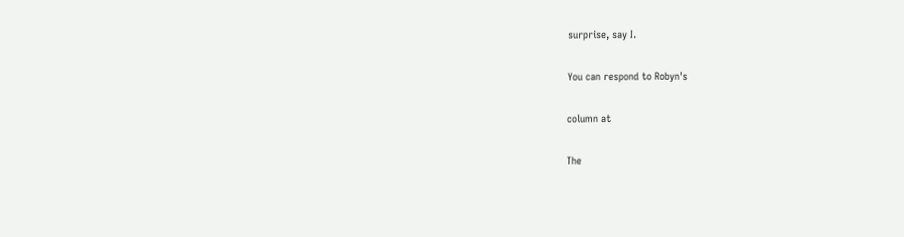surprise, say I.

You can respond to Robyn's

column at

The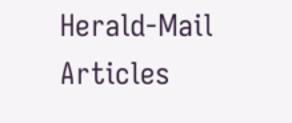Herald-Mail Articles